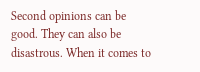Second opinions can be good. They can also be disastrous. When it comes to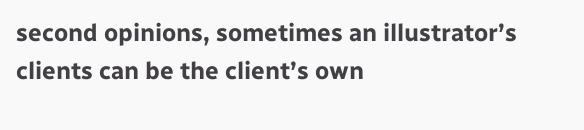second opinions, sometimes an illustrator’s clients can be the client’s own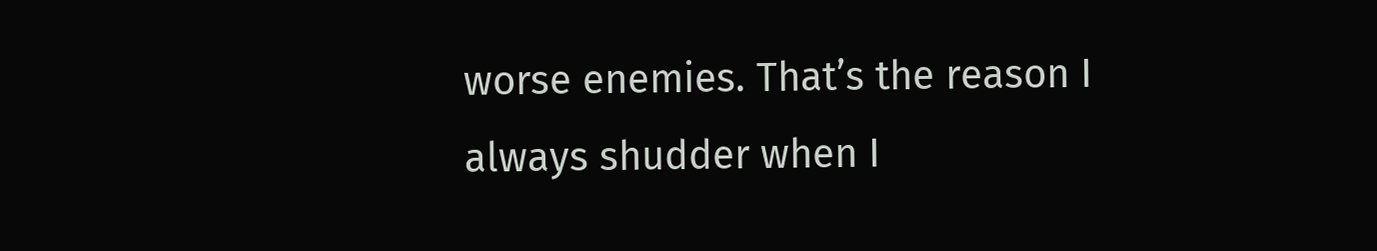worse enemies. That’s the reason I always shudder when I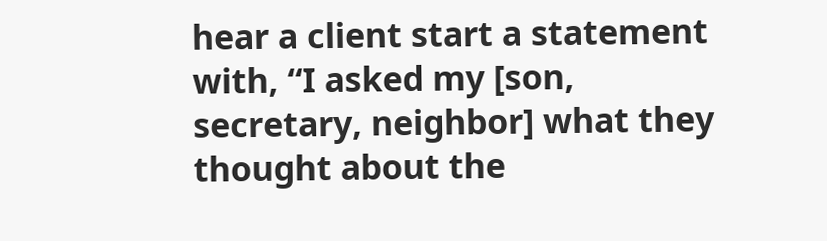hear a client start a statement with, “I asked my [son, secretary, neighbor] what they thought about the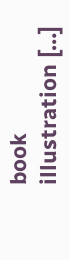book illustration […]